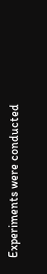Experiments were conducted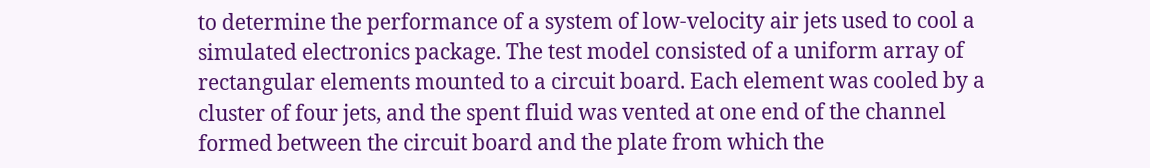to determine the performance of a system of low-velocity air jets used to cool a simulated electronics package. The test model consisted of a uniform array of rectangular elements mounted to a circuit board. Each element was cooled by a cluster of four jets, and the spent fluid was vented at one end of the channel formed between the circuit board and the plate from which the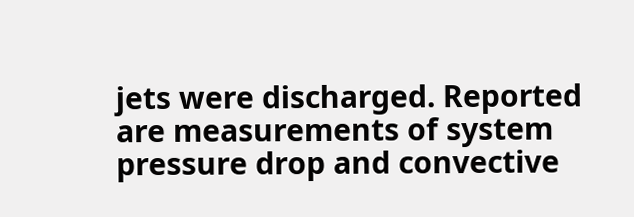jets were discharged. Reported are measurements of system pressure drop and convective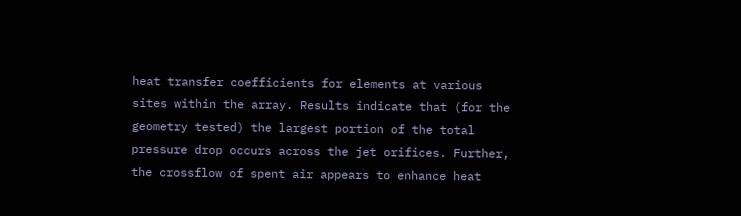heat transfer coefficients for elements at various sites within the array. Results indicate that (for the geometry tested) the largest portion of the total pressure drop occurs across the jet orifices. Further, the crossflow of spent air appears to enhance heat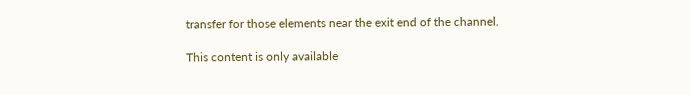transfer for those elements near the exit end of the channel.

This content is only available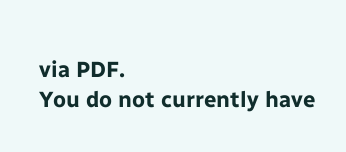via PDF.
You do not currently have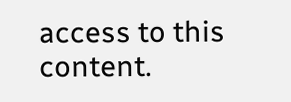access to this content.